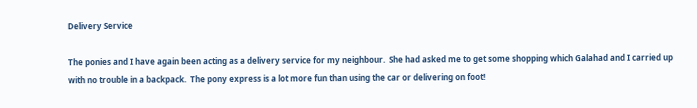Delivery Service

The ponies and I have again been acting as a delivery service for my neighbour.  She had asked me to get some shopping which Galahad and I carried up with no trouble in a backpack.  The pony express is a lot more fun than using the car or delivering on foot!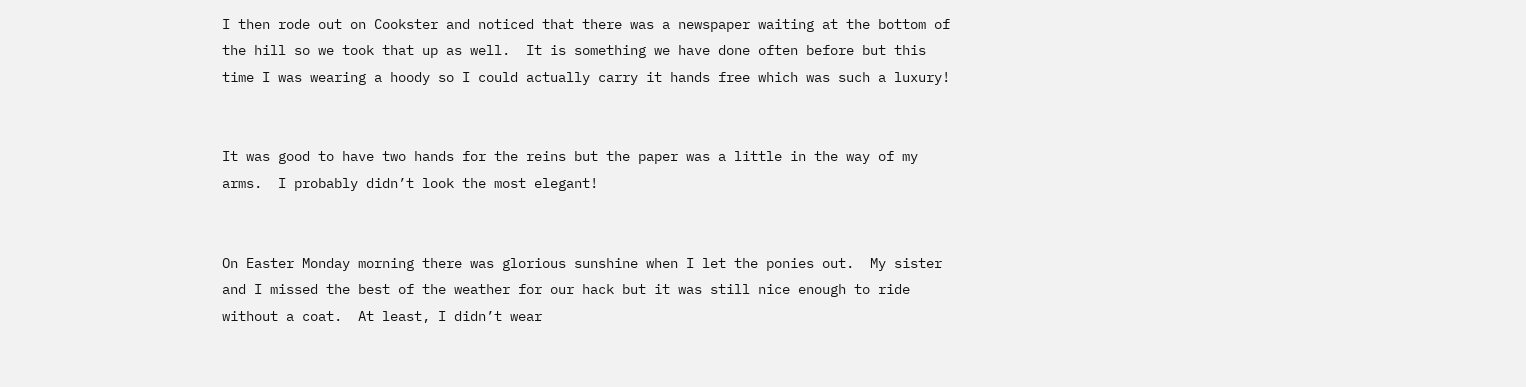I then rode out on Cookster and noticed that there was a newspaper waiting at the bottom of the hill so we took that up as well.  It is something we have done often before but this time I was wearing a hoody so I could actually carry it hands free which was such a luxury!


It was good to have two hands for the reins but the paper was a little in the way of my arms.  I probably didn’t look the most elegant!


On Easter Monday morning there was glorious sunshine when I let the ponies out.  My sister and I missed the best of the weather for our hack but it was still nice enough to ride without a coat.  At least, I didn’t wear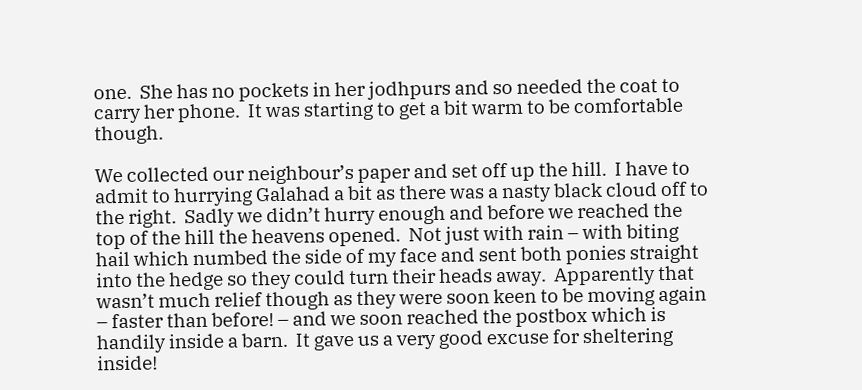one.  She has no pockets in her jodhpurs and so needed the coat to carry her phone.  It was starting to get a bit warm to be comfortable though.

We collected our neighbour’s paper and set off up the hill.  I have to admit to hurrying Galahad a bit as there was a nasty black cloud off to the right.  Sadly we didn’t hurry enough and before we reached the top of the hill the heavens opened.  Not just with rain – with biting hail which numbed the side of my face and sent both ponies straight into the hedge so they could turn their heads away.  Apparently that wasn’t much relief though as they were soon keen to be moving again  – faster than before! – and we soon reached the postbox which is handily inside a barn.  It gave us a very good excuse for sheltering inside!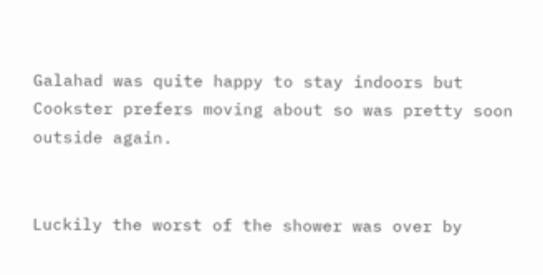Galahad was quite happy to stay indoors but Cookster prefers moving about so was pretty soon outside again.


Luckily the worst of the shower was over by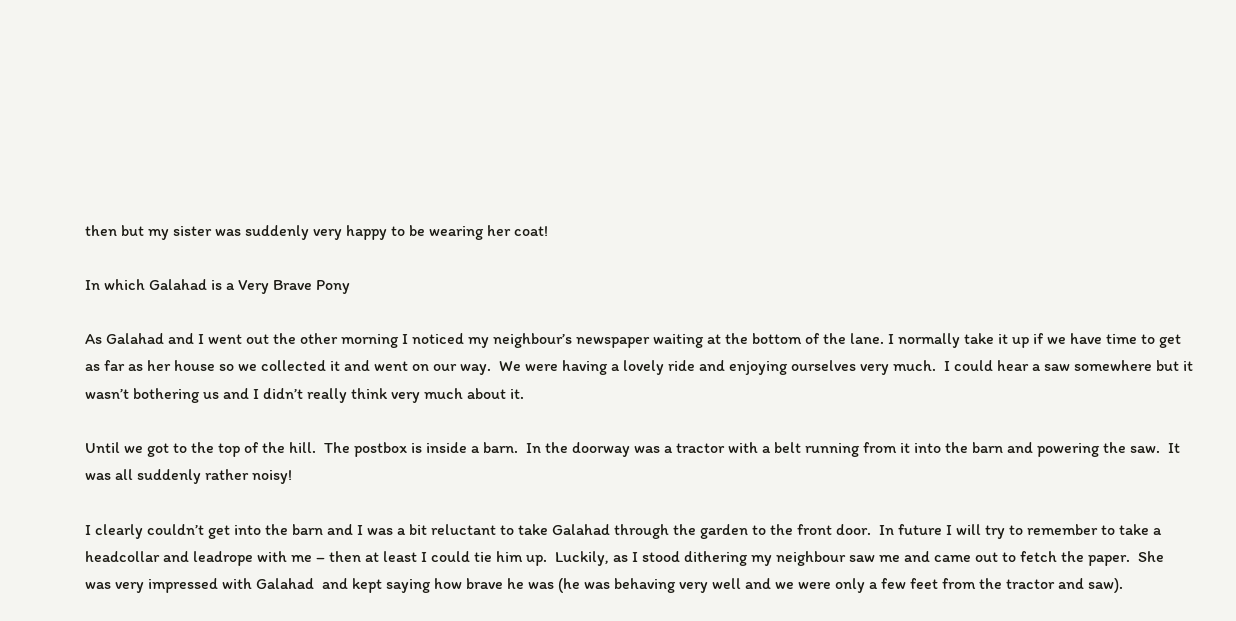then but my sister was suddenly very happy to be wearing her coat!

In which Galahad is a Very Brave Pony

As Galahad and I went out the other morning I noticed my neighbour’s newspaper waiting at the bottom of the lane. I normally take it up if we have time to get as far as her house so we collected it and went on our way.  We were having a lovely ride and enjoying ourselves very much.  I could hear a saw somewhere but it wasn’t bothering us and I didn’t really think very much about it.

Until we got to the top of the hill.  The postbox is inside a barn.  In the doorway was a tractor with a belt running from it into the barn and powering the saw.  It was all suddenly rather noisy!

I clearly couldn’t get into the barn and I was a bit reluctant to take Galahad through the garden to the front door.  In future I will try to remember to take a headcollar and leadrope with me – then at least I could tie him up.  Luckily, as I stood dithering my neighbour saw me and came out to fetch the paper.  She was very impressed with Galahad  and kept saying how brave he was (he was behaving very well and we were only a few feet from the tractor and saw).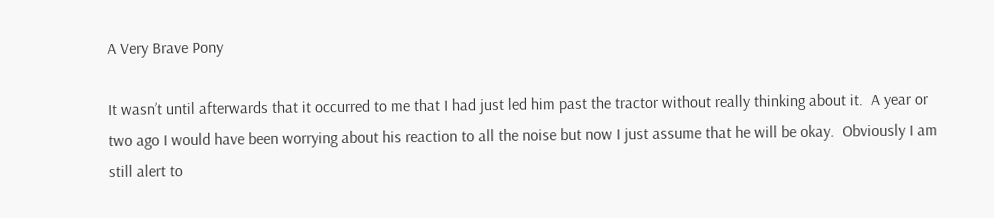A Very Brave Pony

It wasn’t until afterwards that it occurred to me that I had just led him past the tractor without really thinking about it.  A year or two ago I would have been worrying about his reaction to all the noise but now I just assume that he will be okay.  Obviously I am still alert to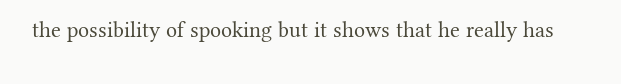the possibility of spooking but it shows that he really has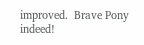improved.  Brave Pony indeed!